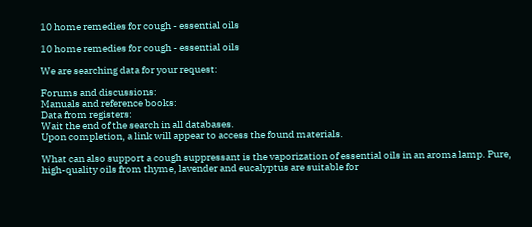10 home remedies for cough - essential oils

10 home remedies for cough - essential oils

We are searching data for your request:

Forums and discussions:
Manuals and reference books:
Data from registers:
Wait the end of the search in all databases.
Upon completion, a link will appear to access the found materials.

What can also support a cough suppressant is the vaporization of essential oils in an aroma lamp. Pure, high-quality oils from thyme, lavender and eucalyptus are suitable for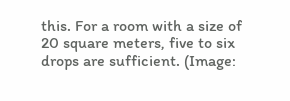this. For a room with a size of 20 square meters, five to six drops are sufficient. (Image: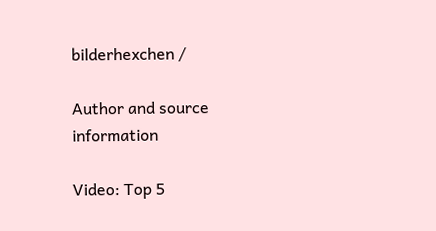bilderhexchen /

Author and source information

Video: Top 5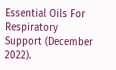Essential Oils For Respiratory Support (December 2022).